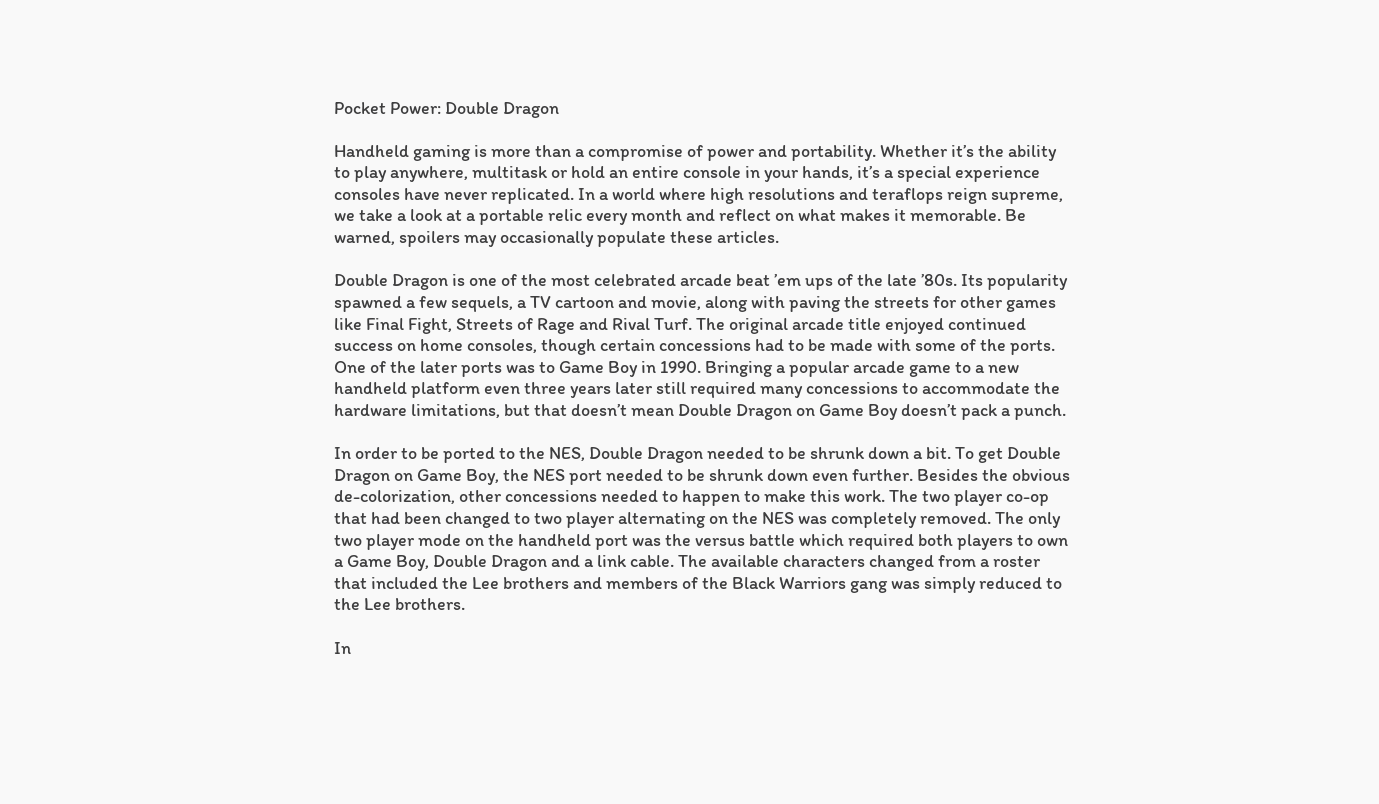Pocket Power: Double Dragon

Handheld gaming is more than a compromise of power and portability. Whether it’s the ability to play anywhere, multitask or hold an entire console in your hands, it’s a special experience consoles have never replicated. In a world where high resolutions and teraflops reign supreme, we take a look at a portable relic every month and reflect on what makes it memorable. Be warned, spoilers may occasionally populate these articles.

Double Dragon is one of the most celebrated arcade beat ’em ups of the late ’80s. Its popularity spawned a few sequels, a TV cartoon and movie, along with paving the streets for other games like Final Fight, Streets of Rage and Rival Turf. The original arcade title enjoyed continued success on home consoles, though certain concessions had to be made with some of the ports. One of the later ports was to Game Boy in 1990. Bringing a popular arcade game to a new handheld platform even three years later still required many concessions to accommodate the hardware limitations, but that doesn’t mean Double Dragon on Game Boy doesn’t pack a punch.

In order to be ported to the NES, Double Dragon needed to be shrunk down a bit. To get Double Dragon on Game Boy, the NES port needed to be shrunk down even further. Besides the obvious de-colorization, other concessions needed to happen to make this work. The two player co-op that had been changed to two player alternating on the NES was completely removed. The only two player mode on the handheld port was the versus battle which required both players to own a Game Boy, Double Dragon and a link cable. The available characters changed from a roster that included the Lee brothers and members of the Black Warriors gang was simply reduced to the Lee brothers.

In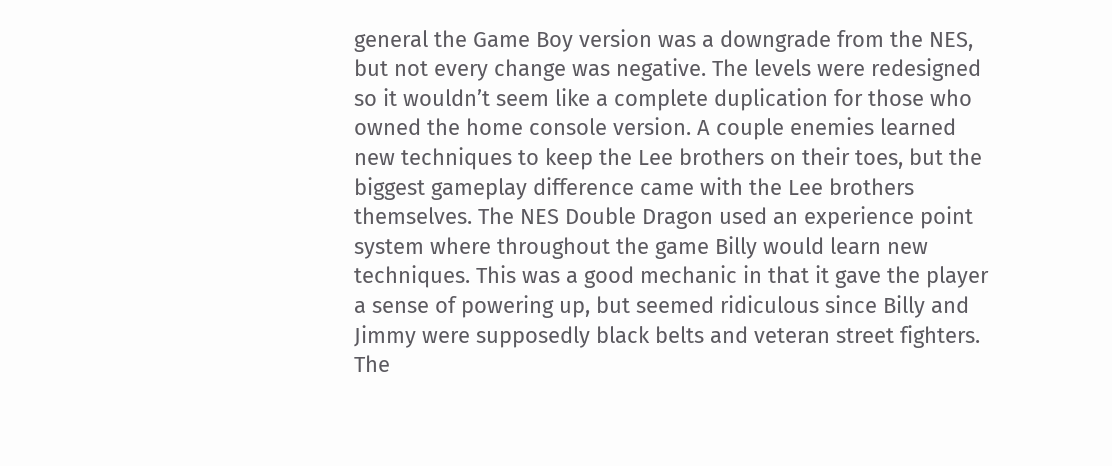general the Game Boy version was a downgrade from the NES, but not every change was negative. The levels were redesigned so it wouldn’t seem like a complete duplication for those who owned the home console version. A couple enemies learned new techniques to keep the Lee brothers on their toes, but the biggest gameplay difference came with the Lee brothers themselves. The NES Double Dragon used an experience point system where throughout the game Billy would learn new techniques. This was a good mechanic in that it gave the player a sense of powering up, but seemed ridiculous since Billy and Jimmy were supposedly black belts and veteran street fighters. The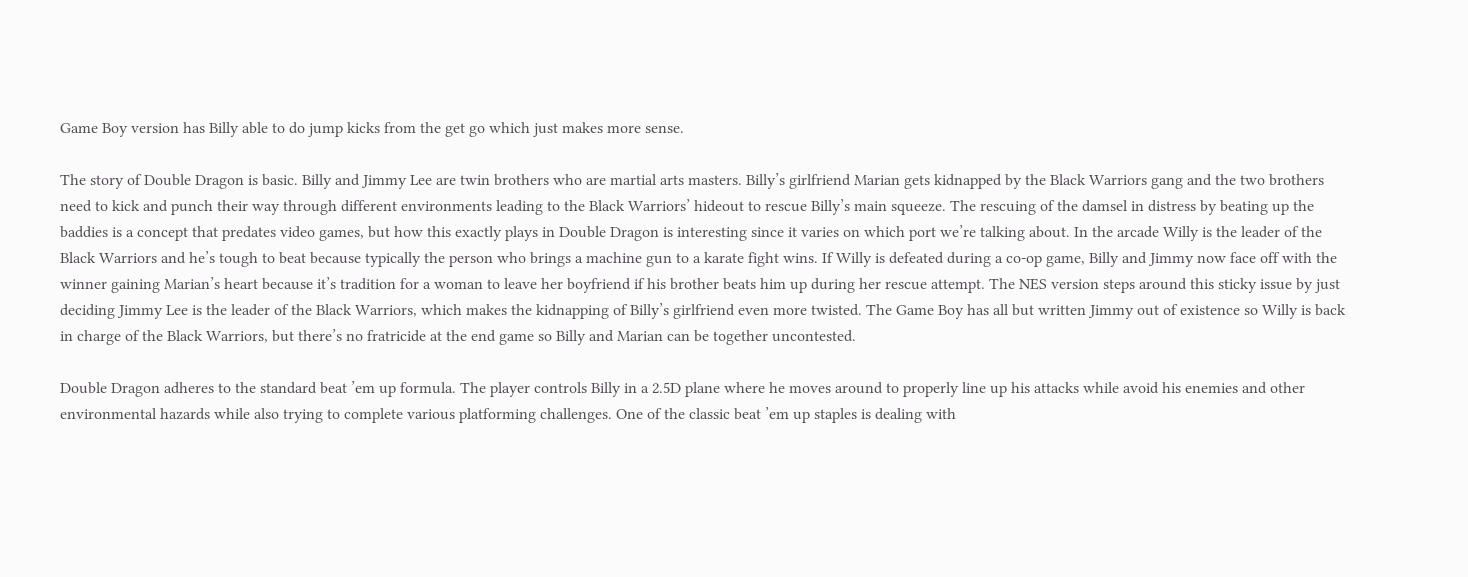Game Boy version has Billy able to do jump kicks from the get go which just makes more sense.

The story of Double Dragon is basic. Billy and Jimmy Lee are twin brothers who are martial arts masters. Billy’s girlfriend Marian gets kidnapped by the Black Warriors gang and the two brothers need to kick and punch their way through different environments leading to the Black Warriors’ hideout to rescue Billy’s main squeeze. The rescuing of the damsel in distress by beating up the baddies is a concept that predates video games, but how this exactly plays in Double Dragon is interesting since it varies on which port we’re talking about. In the arcade Willy is the leader of the Black Warriors and he’s tough to beat because typically the person who brings a machine gun to a karate fight wins. If Willy is defeated during a co-op game, Billy and Jimmy now face off with the winner gaining Marian’s heart because it’s tradition for a woman to leave her boyfriend if his brother beats him up during her rescue attempt. The NES version steps around this sticky issue by just deciding Jimmy Lee is the leader of the Black Warriors, which makes the kidnapping of Billy’s girlfriend even more twisted. The Game Boy has all but written Jimmy out of existence so Willy is back in charge of the Black Warriors, but there’s no fratricide at the end game so Billy and Marian can be together uncontested.

Double Dragon adheres to the standard beat ’em up formula. The player controls Billy in a 2.5D plane where he moves around to properly line up his attacks while avoid his enemies and other environmental hazards while also trying to complete various platforming challenges. One of the classic beat ’em up staples is dealing with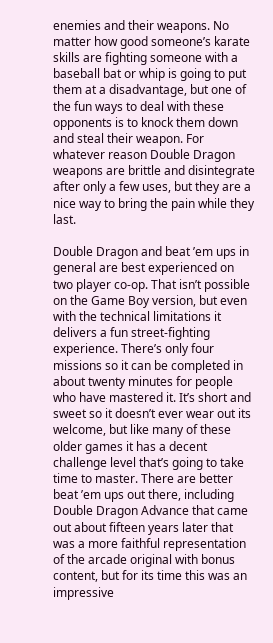enemies and their weapons. No matter how good someone’s karate skills are fighting someone with a baseball bat or whip is going to put them at a disadvantage, but one of the fun ways to deal with these opponents is to knock them down and steal their weapon. For whatever reason Double Dragon weapons are brittle and disintegrate after only a few uses, but they are a nice way to bring the pain while they last.

Double Dragon and beat ’em ups in general are best experienced on two player co-op. That isn’t possible on the Game Boy version, but even with the technical limitations it delivers a fun street-fighting experience. There’s only four missions so it can be completed in about twenty minutes for people who have mastered it. It’s short and sweet so it doesn’t ever wear out its welcome, but like many of these older games it has a decent challenge level that’s going to take time to master. There are better beat ’em ups out there, including Double Dragon Advance that came out about fifteen years later that was a more faithful representation of the arcade original with bonus content, but for its time this was an impressive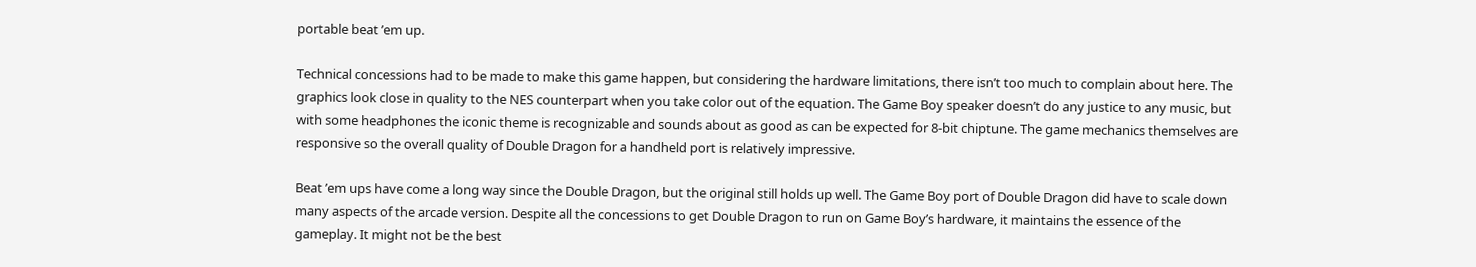portable beat ’em up.

Technical concessions had to be made to make this game happen, but considering the hardware limitations, there isn’t too much to complain about here. The graphics look close in quality to the NES counterpart when you take color out of the equation. The Game Boy speaker doesn’t do any justice to any music, but with some headphones the iconic theme is recognizable and sounds about as good as can be expected for 8-bit chiptune. The game mechanics themselves are responsive so the overall quality of Double Dragon for a handheld port is relatively impressive.

Beat ’em ups have come a long way since the Double Dragon, but the original still holds up well. The Game Boy port of Double Dragon did have to scale down many aspects of the arcade version. Despite all the concessions to get Double Dragon to run on Game Boy’s hardware, it maintains the essence of the gameplay. It might not be the best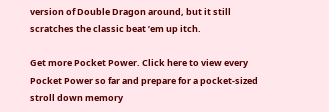version of Double Dragon around, but it still scratches the classic beat ’em up itch.

Get more Pocket Power. Click here to view every Pocket Power so far and prepare for a pocket-sized stroll down memory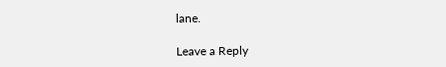lane.

Leave a Reply